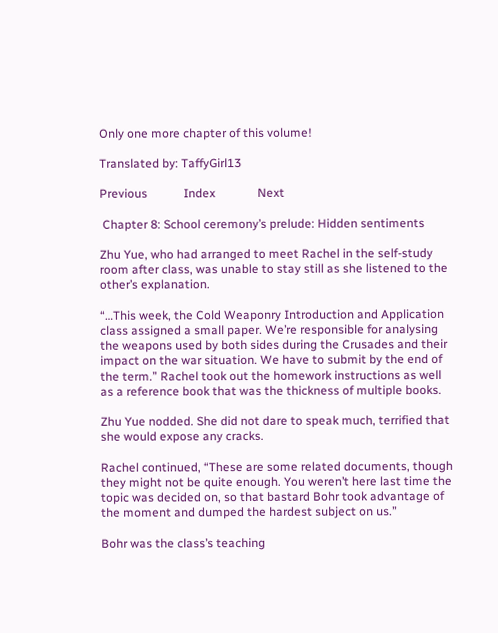Only one more chapter of this volume!

Translated by: TaffyGirl13

Previous            Index              Next

 Chapter 8: School ceremony’s prelude: Hidden sentiments

Zhu Yue, who had arranged to meet Rachel in the self-study room after class, was unable to stay still as she listened to the other’s explanation.

“…This week, the Cold Weaponry Introduction and Application class assigned a small paper. We’re responsible for analysing the weapons used by both sides during the Crusades and their impact on the war situation. We have to submit by the end of the term.” Rachel took out the homework instructions as well as a reference book that was the thickness of multiple books.

Zhu Yue nodded. She did not dare to speak much, terrified that she would expose any cracks.

Rachel continued, “These are some related documents, though they might not be quite enough. You weren’t here last time the topic was decided on, so that bastard Bohr took advantage of the moment and dumped the hardest subject on us.”

Bohr was the class’s teaching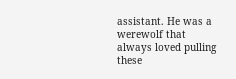assistant. He was a werewolf that always loved pulling these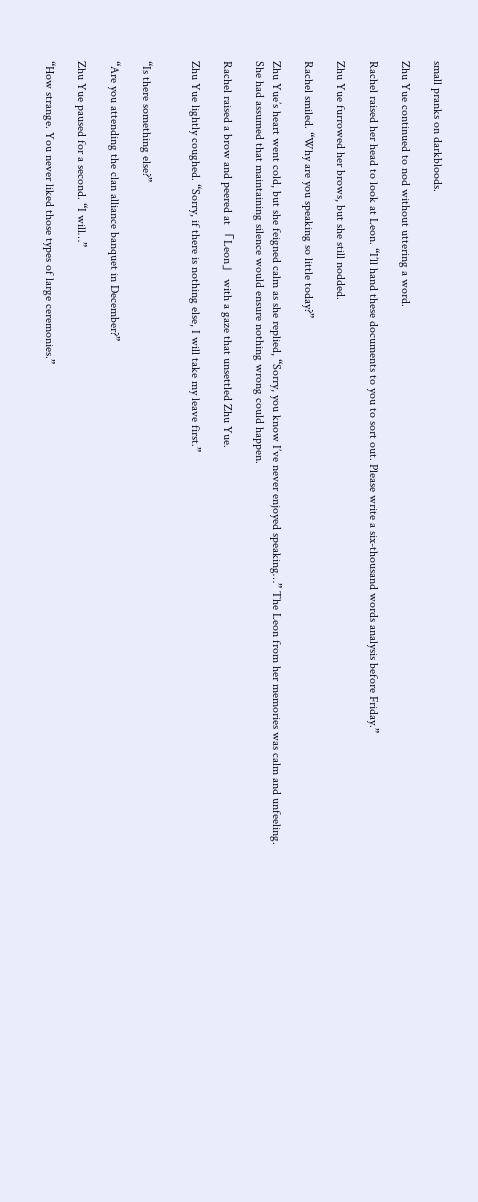small pranks on darkbloods.

Zhu Yue continued to nod without uttering a word.

Rachel raised her head to look at Leon. “I’ll hand these documents to you to sort out. Please write a six-thousand words analysis before Friday.”

Zhu Yue furrowed her brows, but she still nodded.

Rachel smiled. “Why are you speaking so little today?”

Zhu Yue’s heart went cold, but she feigned calm as she replied, “Sorry, you know I’ve never enjoyed speaking…” The Leon from her memories was calm and unfeeling. She had assumed that maintaining silence would ensure nothing wrong could happen.

Rachel raised a brow and peered at 「Leon」 with a gaze that unsettled Zhu Yue.

Zhu Yue lightly coughed. “Sorry, if there is nothing else, I will take my leave first.”


“Is there something else?”

“Are you attending the clan alliance banquet in December?”

Zhu Yue paused for a second. “I will…”

“How strange. You never liked those types of large ceremonies.”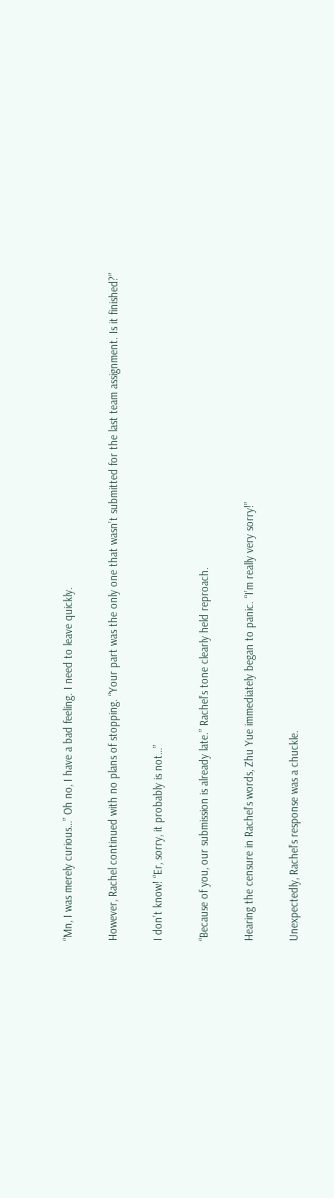“Mn, I was merely curious…” Oh no, I have a bad feeling. I need to leave quickly.

However, Rachel continued with no plans of stopping. “Your part was the only one that wasn’t submitted for the last team assignment. Is it finished?”

I don’t know! “Er, sorry, it probably is not…”

“Because of you, our submission is already late.” Rachel’s tone clearly held reproach.

Hearing the censure in Rachel’s words, Zhu Yue immediately began to panic. “I’m really very sorry!”

Unexpectedly, Rachel’s response was a chuckle.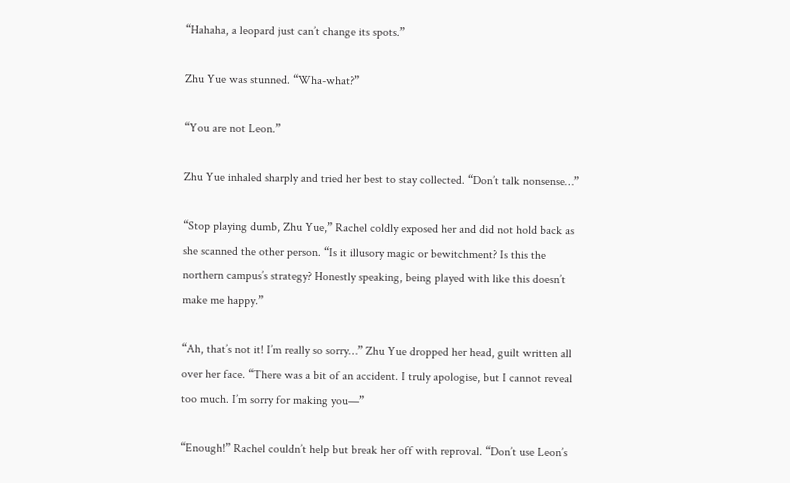“Hahaha, a leopard just can’t change its spots.”

Zhu Yue was stunned. “Wha-what?”

“You are not Leon.”

Zhu Yue inhaled sharply and tried her best to stay collected. “Don’t talk nonsense…”

“Stop playing dumb, Zhu Yue,” Rachel coldly exposed her and did not hold back as she scanned the other person. “Is it illusory magic or bewitchment? Is this the northern campus’s strategy? Honestly speaking, being played with like this doesn’t make me happy.”

“Ah, that’s not it! I’m really so sorry…” Zhu Yue dropped her head, guilt written all over her face. “There was a bit of an accident. I truly apologise, but I cannot reveal too much. I’m sorry for making you—”

“Enough!” Rachel couldn’t help but break her off with reproval. “Don’t use Leon’s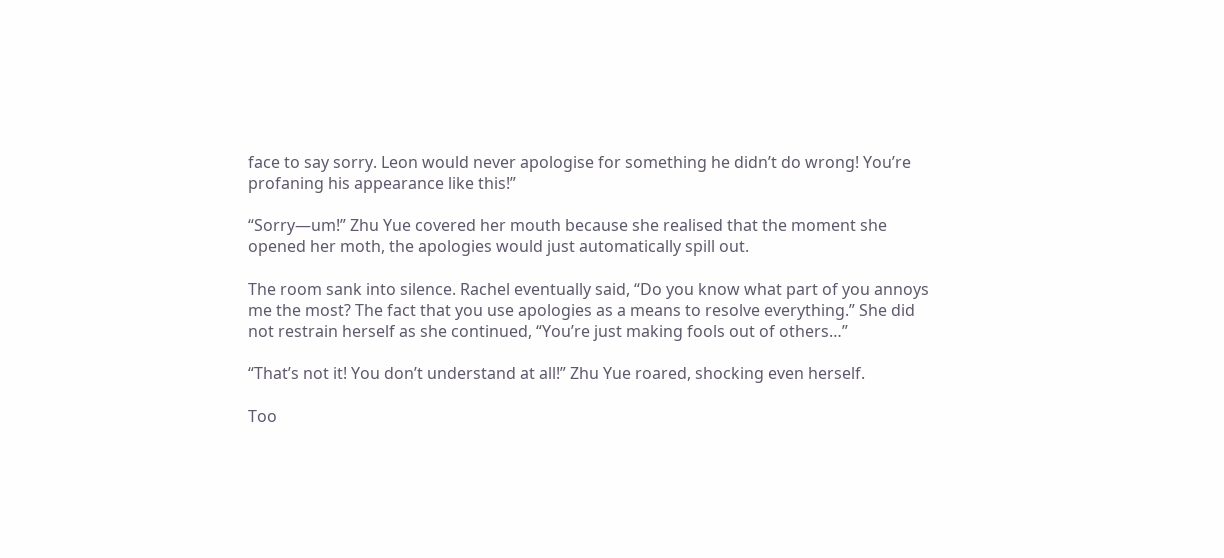face to say sorry. Leon would never apologise for something he didn’t do wrong! You’re profaning his appearance like this!”

“Sorry—um!” Zhu Yue covered her mouth because she realised that the moment she opened her moth, the apologies would just automatically spill out.

The room sank into silence. Rachel eventually said, “Do you know what part of you annoys me the most? The fact that you use apologies as a means to resolve everything.” She did not restrain herself as she continued, “You’re just making fools out of others…”

“That’s not it! You don’t understand at all!” Zhu Yue roared, shocking even herself.

Too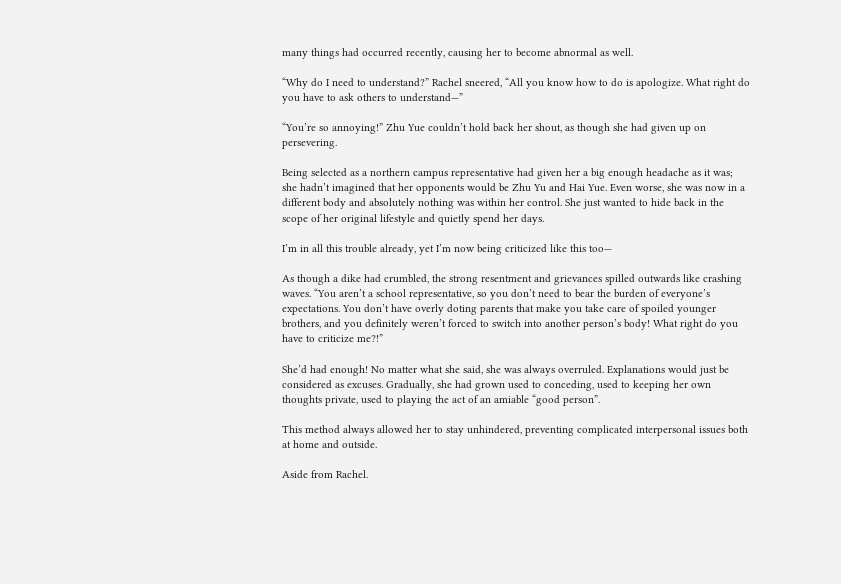many things had occurred recently, causing her to become abnormal as well.

“Why do I need to understand?” Rachel sneered, “All you know how to do is apologize. What right do you have to ask others to understand—”

“You’re so annoying!” Zhu Yue couldn’t hold back her shout, as though she had given up on persevering.

Being selected as a northern campus representative had given her a big enough headache as it was; she hadn’t imagined that her opponents would be Zhu Yu and Hai Yue. Even worse, she was now in a different body and absolutely nothing was within her control. She just wanted to hide back in the scope of her original lifestyle and quietly spend her days.

I’m in all this trouble already, yet I’m now being criticized like this too—

As though a dike had crumbled, the strong resentment and grievances spilled outwards like crashing waves. “You aren’t a school representative, so you don’t need to bear the burden of everyone’s expectations. You don’t have overly doting parents that make you take care of spoiled younger brothers, and you definitely weren’t forced to switch into another person’s body! What right do you have to criticize me?!”

She’d had enough! No matter what she said, she was always overruled. Explanations would just be considered as excuses. Gradually, she had grown used to conceding, used to keeping her own thoughts private, used to playing the act of an amiable “good person”.

This method always allowed her to stay unhindered, preventing complicated interpersonal issues both at home and outside.

Aside from Rachel.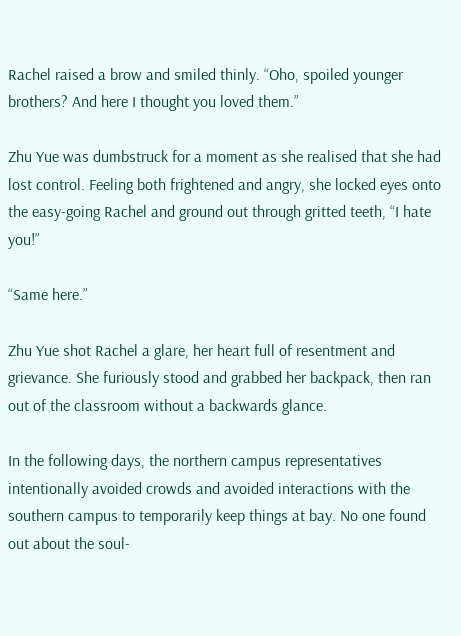Rachel raised a brow and smiled thinly. “Oho, spoiled younger brothers? And here I thought you loved them.”

Zhu Yue was dumbstruck for a moment as she realised that she had lost control. Feeling both frightened and angry, she locked eyes onto the easy-going Rachel and ground out through gritted teeth, “I hate you!”

“Same here.”

Zhu Yue shot Rachel a glare, her heart full of resentment and grievance. She furiously stood and grabbed her backpack, then ran out of the classroom without a backwards glance.

In the following days, the northern campus representatives intentionally avoided crowds and avoided interactions with the southern campus to temporarily keep things at bay. No one found out about the soul-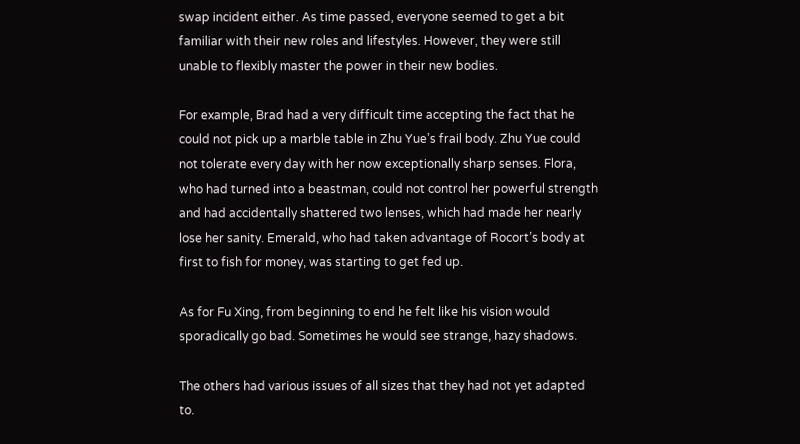swap incident either. As time passed, everyone seemed to get a bit familiar with their new roles and lifestyles. However, they were still unable to flexibly master the power in their new bodies.

For example, Brad had a very difficult time accepting the fact that he could not pick up a marble table in Zhu Yue’s frail body. Zhu Yue could not tolerate every day with her now exceptionally sharp senses. Flora, who had turned into a beastman, could not control her powerful strength and had accidentally shattered two lenses, which had made her nearly lose her sanity. Emerald, who had taken advantage of Rocort’s body at first to fish for money, was starting to get fed up.

As for Fu Xing, from beginning to end he felt like his vision would sporadically go bad. Sometimes he would see strange, hazy shadows.

The others had various issues of all sizes that they had not yet adapted to.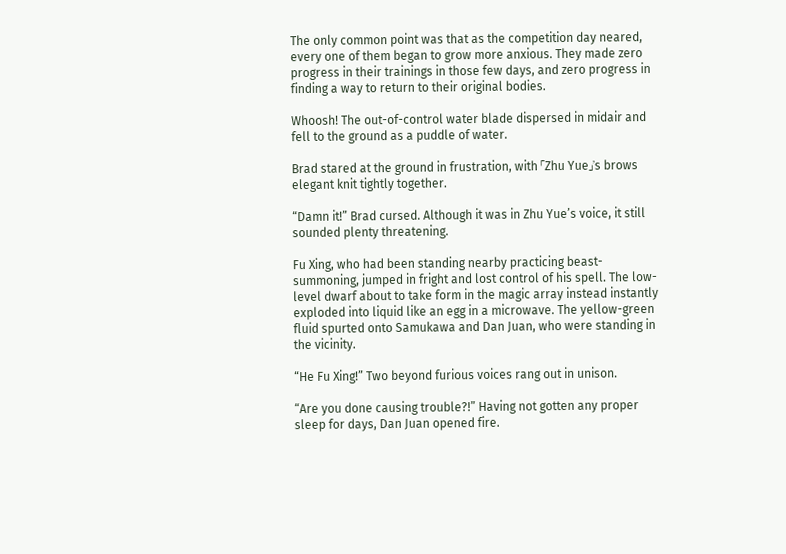The only common point was that as the competition day neared, every one of them began to grow more anxious. They made zero progress in their trainings in those few days, and zero progress in finding a way to return to their original bodies.

Whoosh! The out-of-control water blade dispersed in midair and fell to the ground as a puddle of water.

Brad stared at the ground in frustration, with 「Zhu Yue」’s brows elegant knit tightly together.

“Damn it!” Brad cursed. Although it was in Zhu Yue’s voice, it still sounded plenty threatening.

Fu Xing, who had been standing nearby practicing beast-summoning, jumped in fright and lost control of his spell. The low-level dwarf about to take form in the magic array instead instantly exploded into liquid like an egg in a microwave. The yellow-green fluid spurted onto Samukawa and Dan Juan, who were standing in the vicinity.

“He Fu Xing!” Two beyond furious voices rang out in unison.

“Are you done causing trouble?!” Having not gotten any proper sleep for days, Dan Juan opened fire.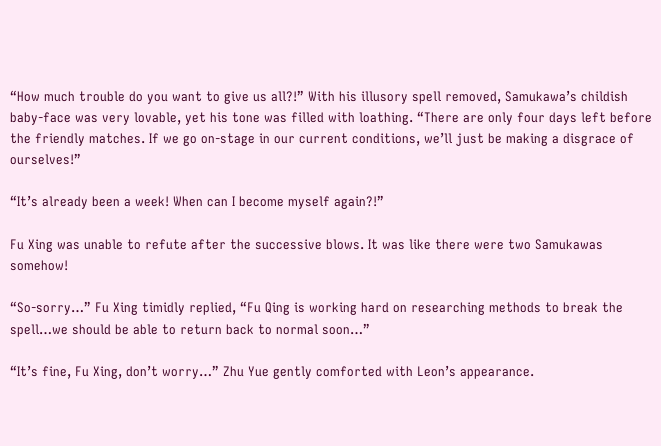“How much trouble do you want to give us all?!” With his illusory spell removed, Samukawa’s childish baby-face was very lovable, yet his tone was filled with loathing. “There are only four days left before the friendly matches. If we go on-stage in our current conditions, we’ll just be making a disgrace of ourselves!”

“It’s already been a week! When can I become myself again?!”

Fu Xing was unable to refute after the successive blows. It was like there were two Samukawas somehow!

“So-sorry…” Fu Xing timidly replied, “Fu Qing is working hard on researching methods to break the spell…we should be able to return back to normal soon…”

“It’s fine, Fu Xing, don’t worry…” Zhu Yue gently comforted with Leon’s appearance.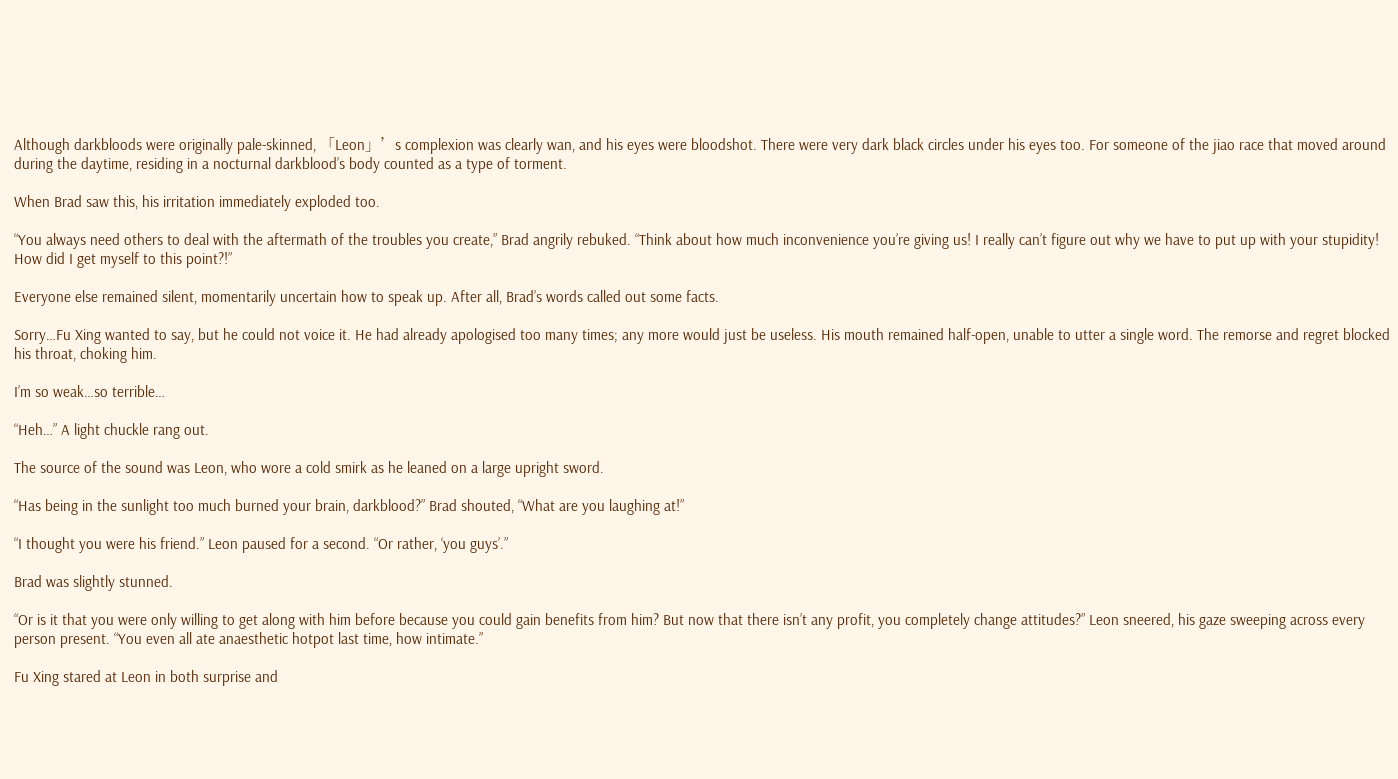Although darkbloods were originally pale-skinned, 「Leon」’s complexion was clearly wan, and his eyes were bloodshot. There were very dark black circles under his eyes too. For someone of the jiao race that moved around during the daytime, residing in a nocturnal darkblood’s body counted as a type of torment.

When Brad saw this, his irritation immediately exploded too.

“You always need others to deal with the aftermath of the troubles you create,” Brad angrily rebuked. “Think about how much inconvenience you’re giving us! I really can’t figure out why we have to put up with your stupidity! How did I get myself to this point?!”

Everyone else remained silent, momentarily uncertain how to speak up. After all, Brad’s words called out some facts.

Sorry…Fu Xing wanted to say, but he could not voice it. He had already apologised too many times; any more would just be useless. His mouth remained half-open, unable to utter a single word. The remorse and regret blocked his throat, choking him.

I’m so weak…so terrible…

“Heh…” A light chuckle rang out.

The source of the sound was Leon, who wore a cold smirk as he leaned on a large upright sword.

“Has being in the sunlight too much burned your brain, darkblood?” Brad shouted, “What are you laughing at!”

“I thought you were his friend.” Leon paused for a second. “Or rather, ‘you guys’.”

Brad was slightly stunned.

“Or is it that you were only willing to get along with him before because you could gain benefits from him? But now that there isn’t any profit, you completely change attitudes?” Leon sneered, his gaze sweeping across every person present. “You even all ate anaesthetic hotpot last time, how intimate.”

Fu Xing stared at Leon in both surprise and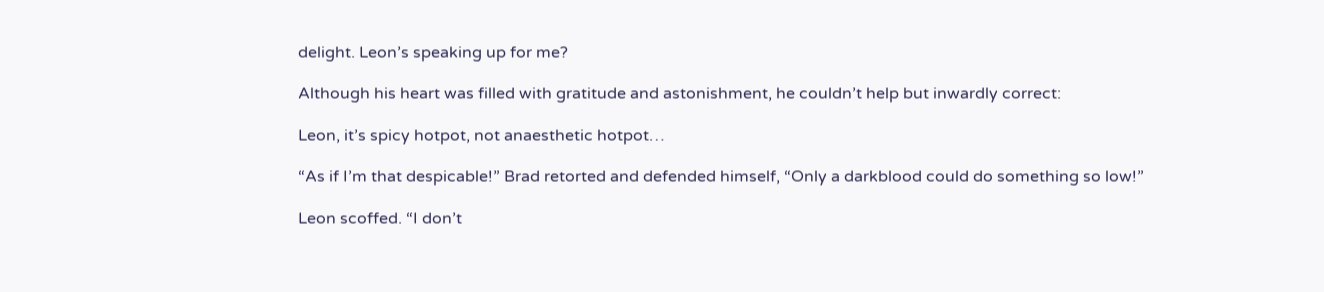delight. Leon’s speaking up for me?

Although his heart was filled with gratitude and astonishment, he couldn’t help but inwardly correct:

Leon, it’s spicy hotpot, not anaesthetic hotpot…

“As if I’m that despicable!” Brad retorted and defended himself, “Only a darkblood could do something so low!”

Leon scoffed. “I don’t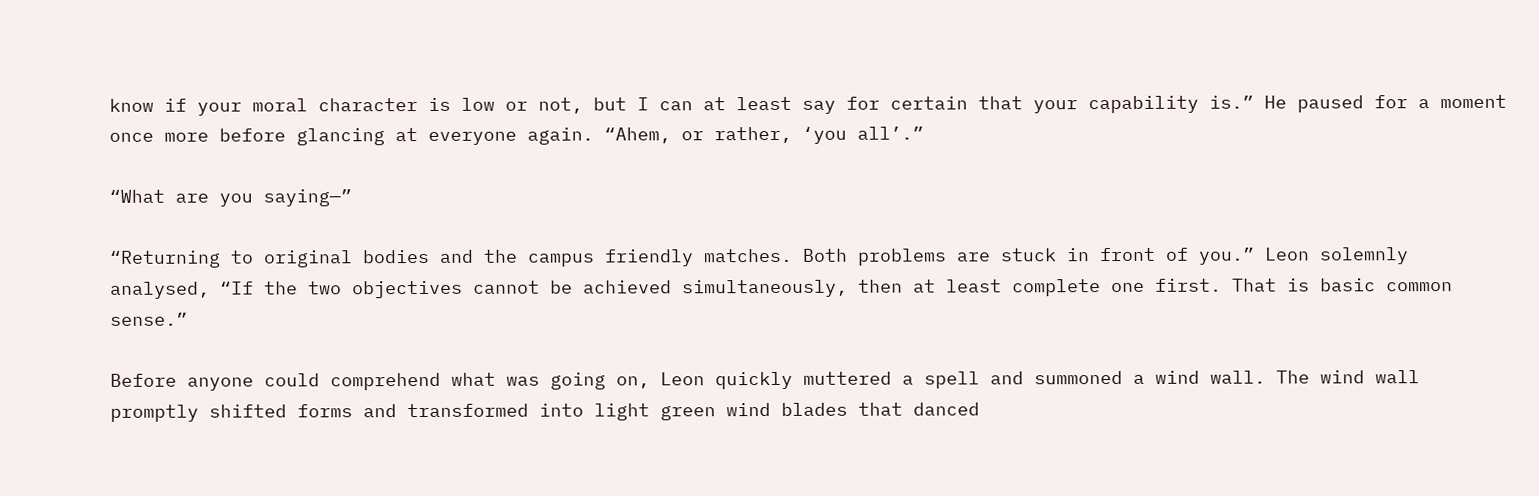know if your moral character is low or not, but I can at least say for certain that your capability is.” He paused for a moment once more before glancing at everyone again. “Ahem, or rather, ‘you all’.”

“What are you saying—”

“Returning to original bodies and the campus friendly matches. Both problems are stuck in front of you.” Leon solemnly analysed, “If the two objectives cannot be achieved simultaneously, then at least complete one first. That is basic common sense.”

Before anyone could comprehend what was going on, Leon quickly muttered a spell and summoned a wind wall. The wind wall promptly shifted forms and transformed into light green wind blades that danced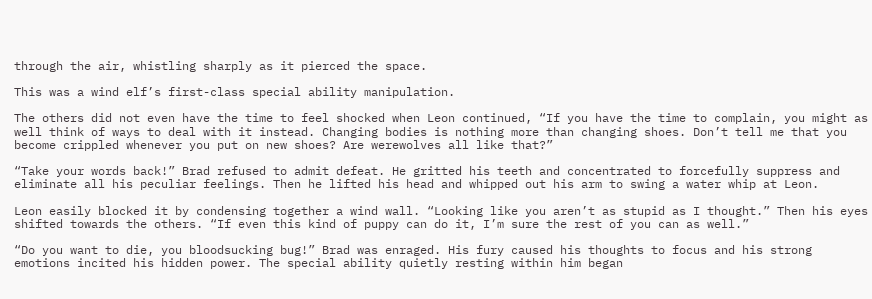through the air, whistling sharply as it pierced the space.

This was a wind elf’s first-class special ability manipulation.

The others did not even have the time to feel shocked when Leon continued, “If you have the time to complain, you might as well think of ways to deal with it instead. Changing bodies is nothing more than changing shoes. Don’t tell me that you become crippled whenever you put on new shoes? Are werewolves all like that?”

“Take your words back!” Brad refused to admit defeat. He gritted his teeth and concentrated to forcefully suppress and eliminate all his peculiar feelings. Then he lifted his head and whipped out his arm to swing a water whip at Leon.

Leon easily blocked it by condensing together a wind wall. “Looking like you aren’t as stupid as I thought.” Then his eyes shifted towards the others. “If even this kind of puppy can do it, I’m sure the rest of you can as well.”

“Do you want to die, you bloodsucking bug!” Brad was enraged. His fury caused his thoughts to focus and his strong emotions incited his hidden power. The special ability quietly resting within him began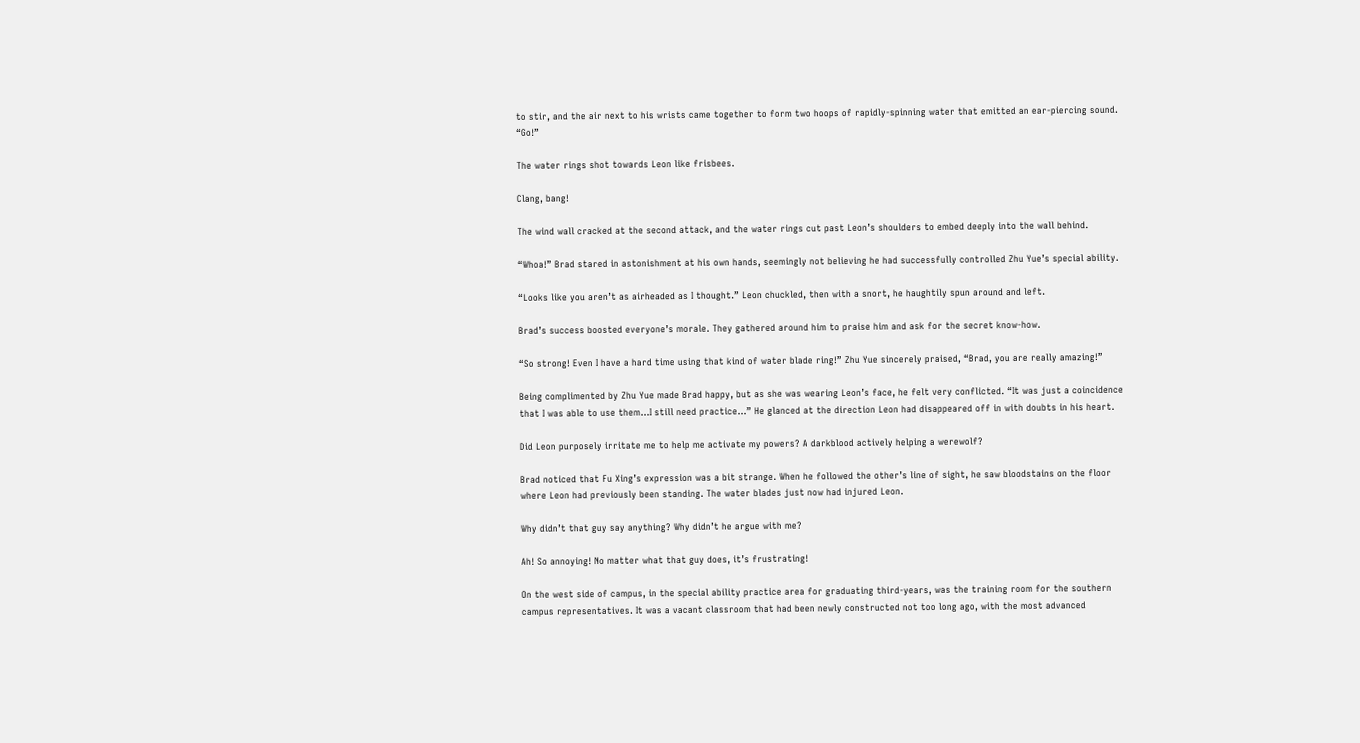to stir, and the air next to his wrists came together to form two hoops of rapidly-spinning water that emitted an ear-piercing sound. “Go!”

The water rings shot towards Leon like frisbees.

Clang, bang!

The wind wall cracked at the second attack, and the water rings cut past Leon’s shoulders to embed deeply into the wall behind.

“Whoa!” Brad stared in astonishment at his own hands, seemingly not believing he had successfully controlled Zhu Yue’s special ability.

“Looks like you aren’t as airheaded as I thought.” Leon chuckled, then with a snort, he haughtily spun around and left.

Brad’s success boosted everyone’s morale. They gathered around him to praise him and ask for the secret know-how.

“So strong! Even I have a hard time using that kind of water blade ring!” Zhu Yue sincerely praised, “Brad, you are really amazing!”

Being complimented by Zhu Yue made Brad happy, but as she was wearing Leon’s face, he felt very conflicted. “It was just a coincidence that I was able to use them…I still need practice…” He glanced at the direction Leon had disappeared off in with doubts in his heart.

Did Leon purposely irritate me to help me activate my powers? A darkblood actively helping a werewolf?

Brad noticed that Fu Xing’s expression was a bit strange. When he followed the other’s line of sight, he saw bloodstains on the floor where Leon had previously been standing. The water blades just now had injured Leon.

Why didn’t that guy say anything? Why didn’t he argue with me?

Ah! So annoying! No matter what that guy does, it’s frustrating!

On the west side of campus, in the special ability practice area for graduating third-years, was the training room for the southern campus representatives. It was a vacant classroom that had been newly constructed not too long ago, with the most advanced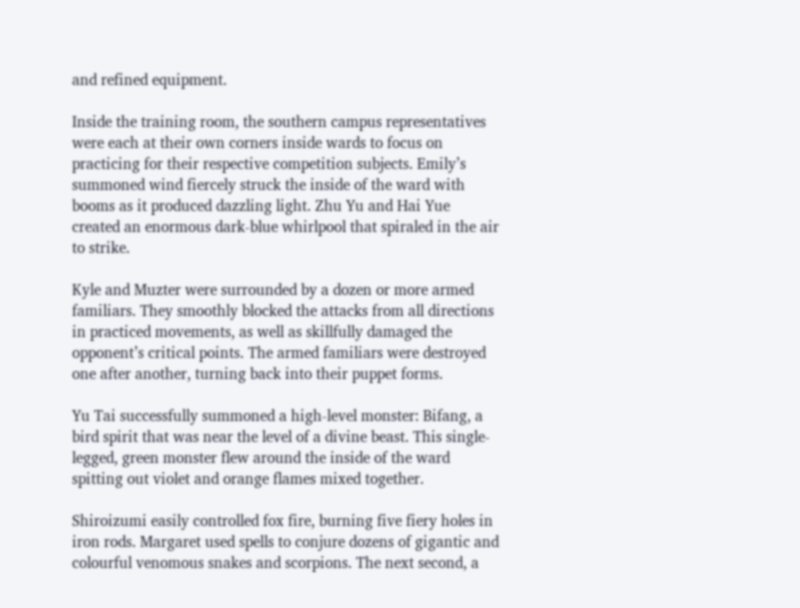and refined equipment.

Inside the training room, the southern campus representatives were each at their own corners inside wards to focus on practicing for their respective competition subjects. Emily’s summoned wind fiercely struck the inside of the ward with booms as it produced dazzling light. Zhu Yu and Hai Yue created an enormous dark-blue whirlpool that spiraled in the air to strike.

Kyle and Muzter were surrounded by a dozen or more armed familiars. They smoothly blocked the attacks from all directions in practiced movements, as well as skillfully damaged the opponent’s critical points. The armed familiars were destroyed one after another, turning back into their puppet forms.

Yu Tai successfully summoned a high-level monster: Bifang, a bird spirit that was near the level of a divine beast. This single-legged, green monster flew around the inside of the ward spitting out violet and orange flames mixed together.

Shiroizumi easily controlled fox fire, burning five fiery holes in iron rods. Margaret used spells to conjure dozens of gigantic and colourful venomous snakes and scorpions. The next second, a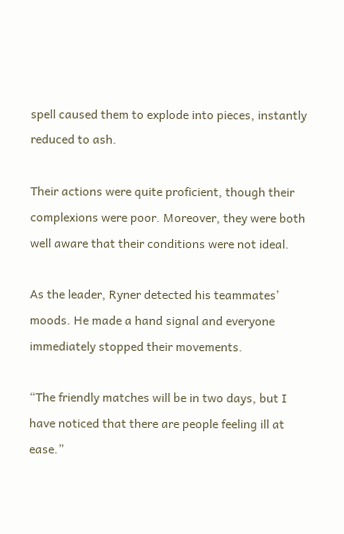spell caused them to explode into pieces, instantly reduced to ash.

Their actions were quite proficient, though their complexions were poor. Moreover, they were both well aware that their conditions were not ideal.

As the leader, Ryner detected his teammates’ moods. He made a hand signal and everyone immediately stopped their movements.

“The friendly matches will be in two days, but I have noticed that there are people feeling ill at ease.”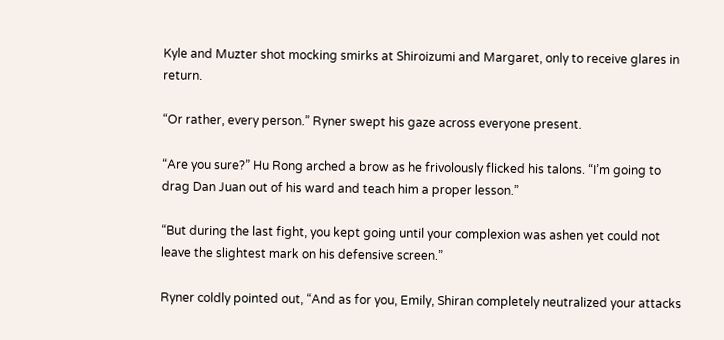Kyle and Muzter shot mocking smirks at Shiroizumi and Margaret, only to receive glares in return.

“Or rather, every person.” Ryner swept his gaze across everyone present.

“Are you sure?” Hu Rong arched a brow as he frivolously flicked his talons. “I’m going to drag Dan Juan out of his ward and teach him a proper lesson.”

“But during the last fight, you kept going until your complexion was ashen yet could not leave the slightest mark on his defensive screen.”

Ryner coldly pointed out, “And as for you, Emily, Shiran completely neutralized your attacks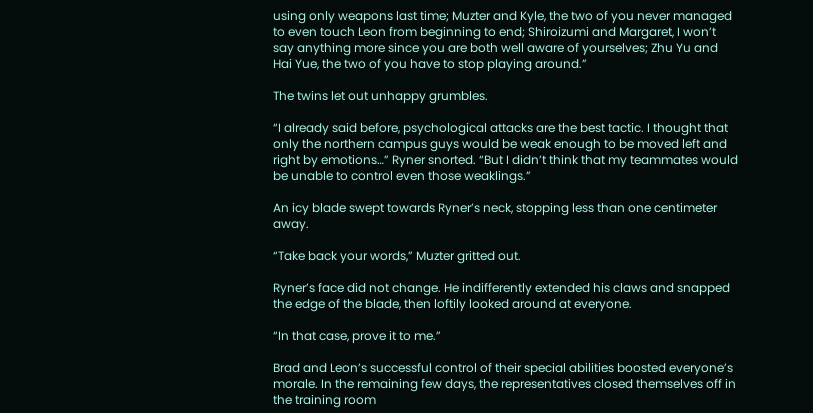using only weapons last time; Muzter and Kyle, the two of you never managed to even touch Leon from beginning to end; Shiroizumi and Margaret, I won’t say anything more since you are both well aware of yourselves; Zhu Yu and Hai Yue, the two of you have to stop playing around.”

The twins let out unhappy grumbles.

“I already said before, psychological attacks are the best tactic. I thought that only the northern campus guys would be weak enough to be moved left and right by emotions…” Ryner snorted. “But I didn’t think that my teammates would be unable to control even those weaklings.”

An icy blade swept towards Ryner’s neck, stopping less than one centimeter away.

“Take back your words,” Muzter gritted out.

Ryner’s face did not change. He indifferently extended his claws and snapped the edge of the blade, then loftily looked around at everyone.

“In that case, prove it to me.”

Brad and Leon’s successful control of their special abilities boosted everyone’s morale. In the remaining few days, the representatives closed themselves off in the training room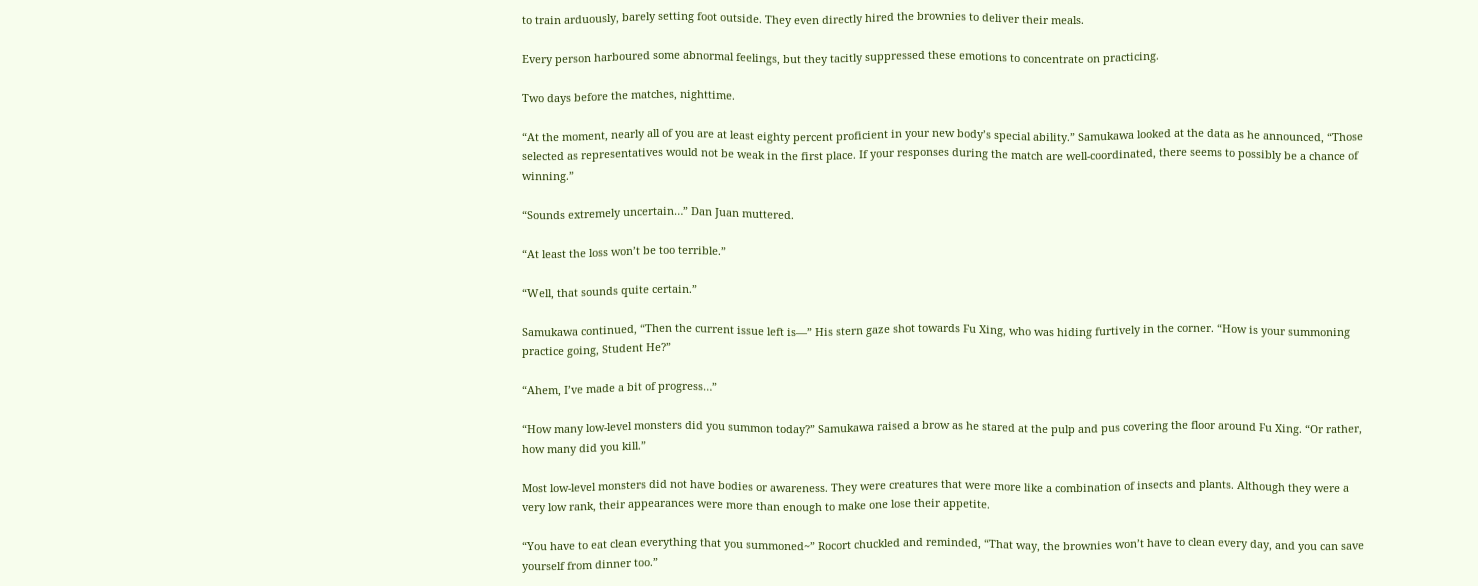to train arduously, barely setting foot outside. They even directly hired the brownies to deliver their meals.

Every person harboured some abnormal feelings, but they tacitly suppressed these emotions to concentrate on practicing.

Two days before the matches, nighttime.

“At the moment, nearly all of you are at least eighty percent proficient in your new body’s special ability.” Samukawa looked at the data as he announced, “Those selected as representatives would not be weak in the first place. If your responses during the match are well-coordinated, there seems to possibly be a chance of winning.”

“Sounds extremely uncertain…” Dan Juan muttered.

“At least the loss won’t be too terrible.”

“Well, that sounds quite certain.”

Samukawa continued, “Then the current issue left is—” His stern gaze shot towards Fu Xing, who was hiding furtively in the corner. “How is your summoning practice going, Student He?”

“Ahem, I’ve made a bit of progress…”

“How many low-level monsters did you summon today?” Samukawa raised a brow as he stared at the pulp and pus covering the floor around Fu Xing. “Or rather, how many did you kill.”

Most low-level monsters did not have bodies or awareness. They were creatures that were more like a combination of insects and plants. Although they were a very low rank, their appearances were more than enough to make one lose their appetite.

“You have to eat clean everything that you summoned~” Rocort chuckled and reminded, “That way, the brownies won’t have to clean every day, and you can save yourself from dinner too.”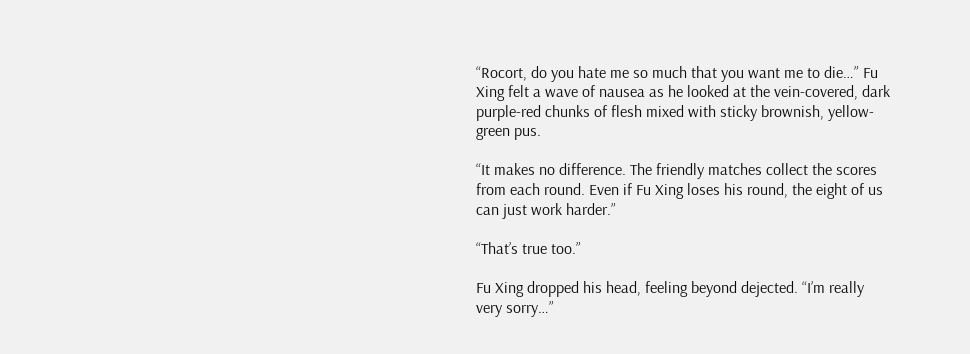“Rocort, do you hate me so much that you want me to die…” Fu Xing felt a wave of nausea as he looked at the vein-covered, dark purple-red chunks of flesh mixed with sticky brownish, yellow-green pus.

“It makes no difference. The friendly matches collect the scores from each round. Even if Fu Xing loses his round, the eight of us can just work harder.”

“That’s true too.”

Fu Xing dropped his head, feeling beyond dejected. “I’m really very sorry…”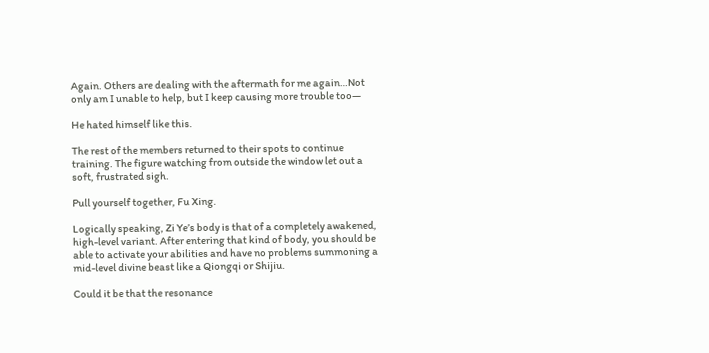Again. Others are dealing with the aftermath for me again…Not only am I unable to help, but I keep causing more trouble too—

He hated himself like this.

The rest of the members returned to their spots to continue training. The figure watching from outside the window let out a soft, frustrated sigh.

Pull yourself together, Fu Xing.

Logically speaking, Zi Ye’s body is that of a completely awakened, high-level variant. After entering that kind of body, you should be able to activate your abilities and have no problems summoning a mid-level divine beast like a Qiongqi or Shijiu.

Could it be that the resonance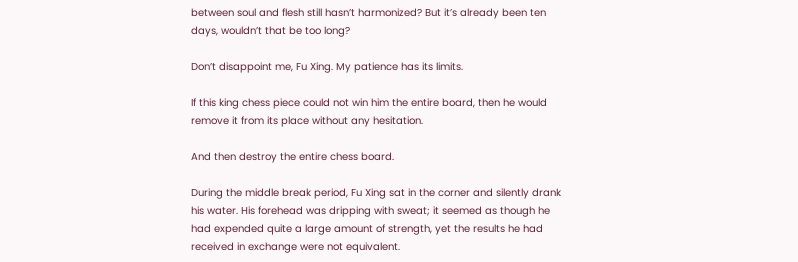between soul and flesh still hasn’t harmonized? But it’s already been ten days, wouldn’t that be too long?

Don’t disappoint me, Fu Xing. My patience has its limits.

If this king chess piece could not win him the entire board, then he would remove it from its place without any hesitation.

And then destroy the entire chess board.

During the middle break period, Fu Xing sat in the corner and silently drank his water. His forehead was dripping with sweat; it seemed as though he had expended quite a large amount of strength, yet the results he had received in exchange were not equivalent.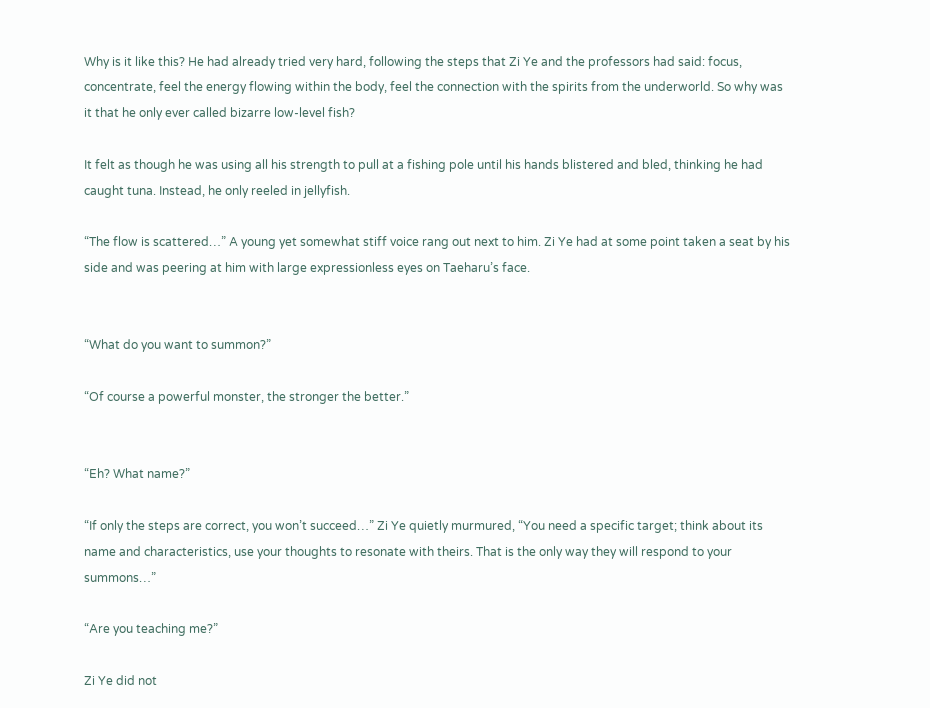Why is it like this? He had already tried very hard, following the steps that Zi Ye and the professors had said: focus, concentrate, feel the energy flowing within the body, feel the connection with the spirits from the underworld. So why was it that he only ever called bizarre low-level fish?

It felt as though he was using all his strength to pull at a fishing pole until his hands blistered and bled, thinking he had caught tuna. Instead, he only reeled in jellyfish.

“The flow is scattered…” A young yet somewhat stiff voice rang out next to him. Zi Ye had at some point taken a seat by his side and was peering at him with large expressionless eyes on Taeharu’s face.


“What do you want to summon?”

“Of course a powerful monster, the stronger the better.”


“Eh? What name?”

“If only the steps are correct, you won’t succeed…” Zi Ye quietly murmured, “You need a specific target; think about its name and characteristics, use your thoughts to resonate with theirs. That is the only way they will respond to your summons…”

“Are you teaching me?”

Zi Ye did not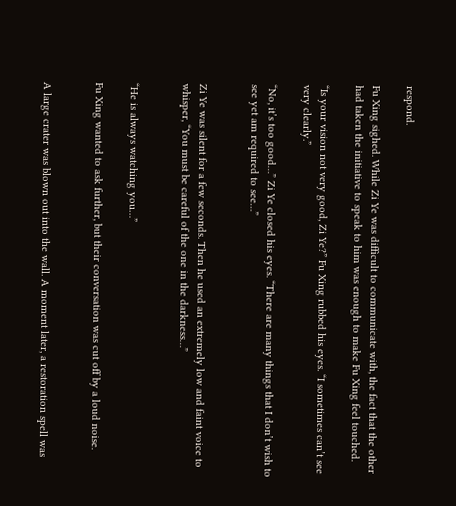respond.

Fu Xing sighed. While Zi Ye was difficult to communicate with, the fact that the other had taken the initiative to speak to him was enough to make Fu Xing feel touched.

“Is your vision not very good, Zi Ye?” Fu Xing rubbed his eyes. “I sometimes can’t see very clearly.”

“No, it’s too good…” Zi Ye closed his eyes. “There are many things that I don’t wish to see yet am required to see…”


Zi Ye was silent for a few seconds. Then he used an extremely low and faint voice to whisper, “You must be careful of the one in the darkness…”


“He is always watching you…”

Fu Xing wanted to ask further, but their conversation was cut off by a loud noise.


A large crater was blown out into the wall. A moment later, a restoration spell was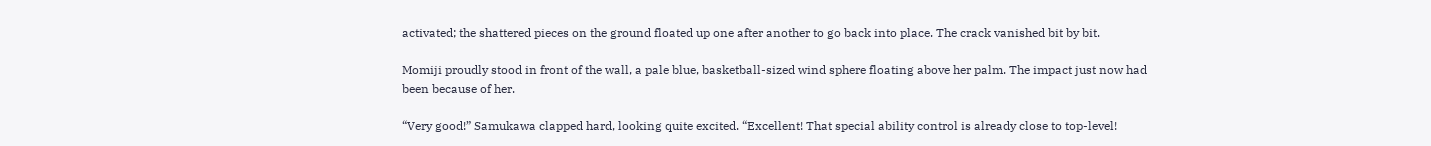activated; the shattered pieces on the ground floated up one after another to go back into place. The crack vanished bit by bit.

Momiji proudly stood in front of the wall, a pale blue, basketball-sized wind sphere floating above her palm. The impact just now had been because of her.

“Very good!” Samukawa clapped hard, looking quite excited. “Excellent! That special ability control is already close to top-level!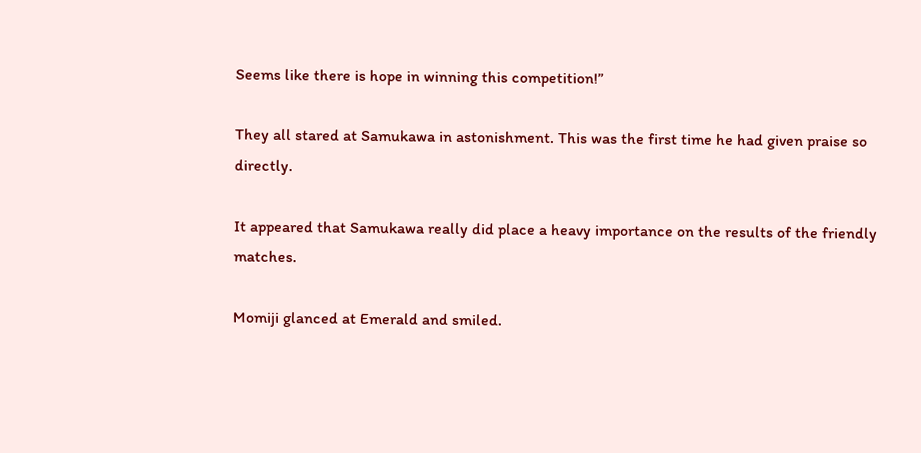Seems like there is hope in winning this competition!”

They all stared at Samukawa in astonishment. This was the first time he had given praise so directly.

It appeared that Samukawa really did place a heavy importance on the results of the friendly matches.

Momiji glanced at Emerald and smiled.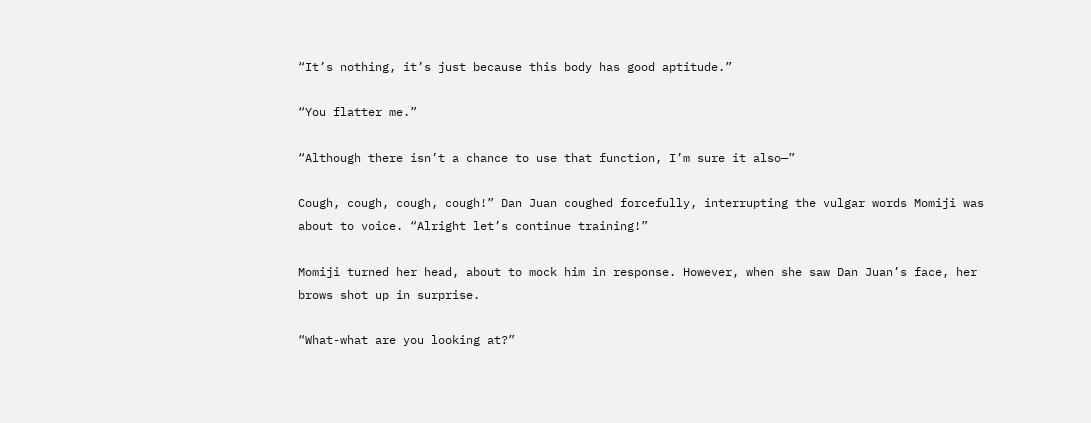“It’s nothing, it’s just because this body has good aptitude.”

“You flatter me.”

“Although there isn’t a chance to use that function, I’m sure it also—”

Cough, cough, cough, cough!” Dan Juan coughed forcefully, interrupting the vulgar words Momiji was about to voice. “Alright let’s continue training!”

Momiji turned her head, about to mock him in response. However, when she saw Dan Juan’s face, her brows shot up in surprise.

“What-what are you looking at?”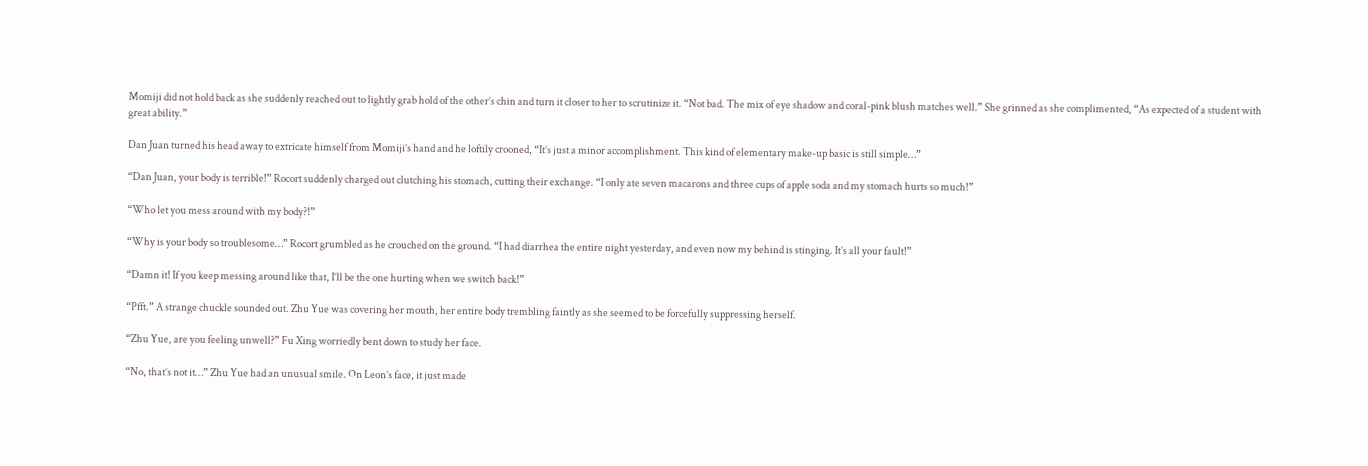Momiji did not hold back as she suddenly reached out to lightly grab hold of the other’s chin and turn it closer to her to scrutinize it. “Not bad. The mix of eye shadow and coral-pink blush matches well.” She grinned as she complimented, “As expected of a student with great ability.”

Dan Juan turned his head away to extricate himself from Momiji’s hand and he loftily crooned, “It’s just a minor accomplishment. This kind of elementary make-up basic is still simple…”

“Dan Juan, your body is terrible!” Rocort suddenly charged out clutching his stomach, cutting their exchange. “I only ate seven macarons and three cups of apple soda and my stomach hurts so much!”

“Who let you mess around with my body?!”

“Why is your body so troublesome…” Rocort grumbled as he crouched on the ground. “I had diarrhea the entire night yesterday, and even now my behind is stinging. It’s all your fault!”

“Damn it! If you keep messing around like that, I’ll be the one hurting when we switch back!”

“Pfft.” A strange chuckle sounded out. Zhu Yue was covering her mouth, her entire body trembling faintly as she seemed to be forcefully suppressing herself.

“Zhu Yue, are you feeling unwell?” Fu Xing worriedly bent down to study her face.

“No, that’s not it…” Zhu Yue had an unusual smile. On Leon’s face, it just made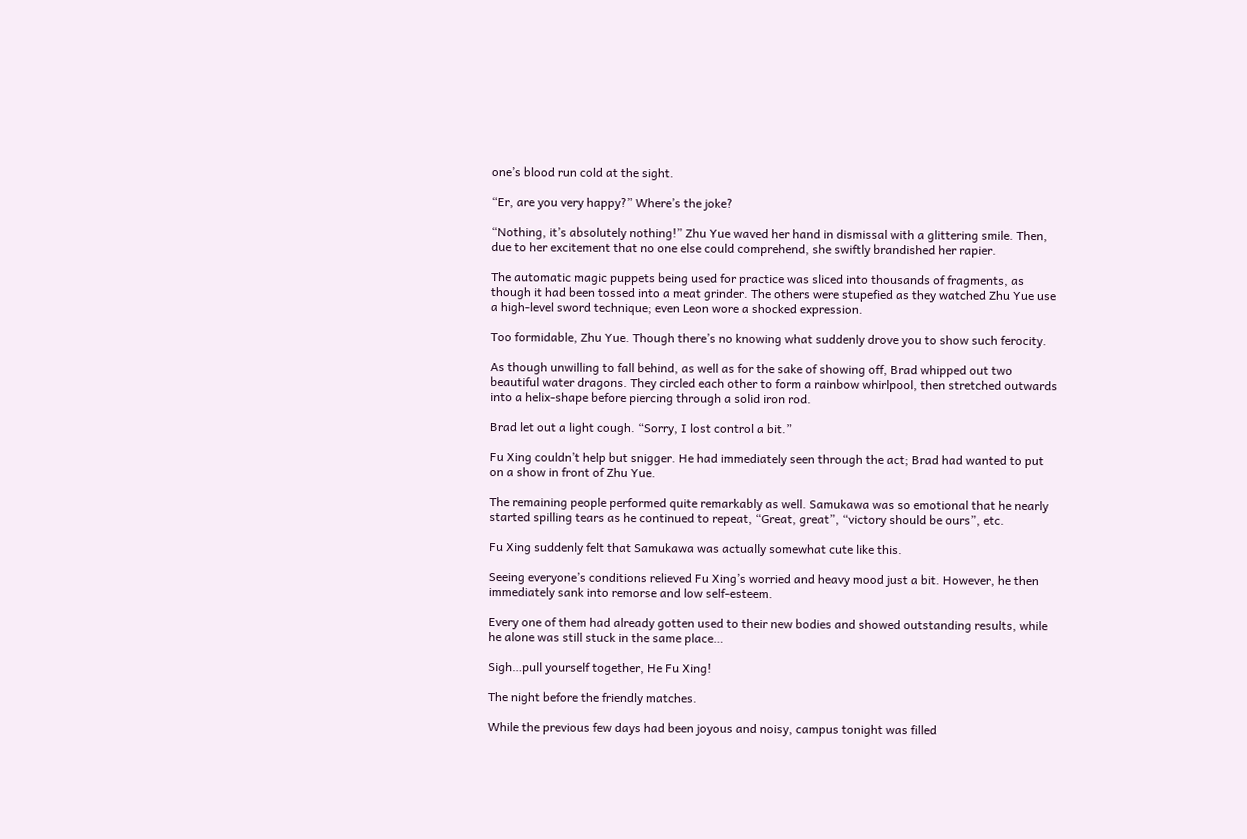one’s blood run cold at the sight.

“Er, are you very happy?” Where’s the joke?

“Nothing, it’s absolutely nothing!” Zhu Yue waved her hand in dismissal with a glittering smile. Then, due to her excitement that no one else could comprehend, she swiftly brandished her rapier.

The automatic magic puppets being used for practice was sliced into thousands of fragments, as though it had been tossed into a meat grinder. The others were stupefied as they watched Zhu Yue use a high-level sword technique; even Leon wore a shocked expression.

Too formidable, Zhu Yue. Though there’s no knowing what suddenly drove you to show such ferocity.

As though unwilling to fall behind, as well as for the sake of showing off, Brad whipped out two beautiful water dragons. They circled each other to form a rainbow whirlpool, then stretched outwards into a helix-shape before piercing through a solid iron rod.

Brad let out a light cough. “Sorry, I lost control a bit.”

Fu Xing couldn’t help but snigger. He had immediately seen through the act; Brad had wanted to put on a show in front of Zhu Yue.

The remaining people performed quite remarkably as well. Samukawa was so emotional that he nearly started spilling tears as he continued to repeat, “Great, great”, “victory should be ours”, etc.

Fu Xing suddenly felt that Samukawa was actually somewhat cute like this.

Seeing everyone’s conditions relieved Fu Xing’s worried and heavy mood just a bit. However, he then immediately sank into remorse and low self-esteem.

Every one of them had already gotten used to their new bodies and showed outstanding results, while he alone was still stuck in the same place…

Sigh…pull yourself together, He Fu Xing!

The night before the friendly matches.

While the previous few days had been joyous and noisy, campus tonight was filled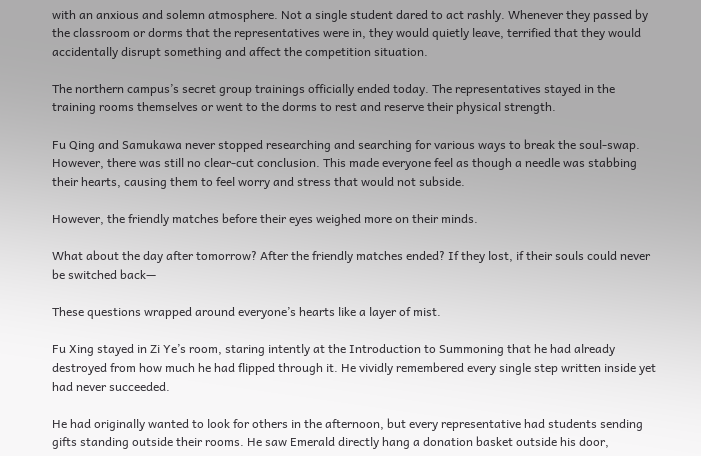with an anxious and solemn atmosphere. Not a single student dared to act rashly. Whenever they passed by the classroom or dorms that the representatives were in, they would quietly leave, terrified that they would accidentally disrupt something and affect the competition situation.

The northern campus’s secret group trainings officially ended today. The representatives stayed in the training rooms themselves or went to the dorms to rest and reserve their physical strength.

Fu Qing and Samukawa never stopped researching and searching for various ways to break the soul-swap. However, there was still no clear-cut conclusion. This made everyone feel as though a needle was stabbing their hearts, causing them to feel worry and stress that would not subside.

However, the friendly matches before their eyes weighed more on their minds.

What about the day after tomorrow? After the friendly matches ended? If they lost, if their souls could never be switched back—

These questions wrapped around everyone’s hearts like a layer of mist.

Fu Xing stayed in Zi Ye’s room, staring intently at the Introduction to Summoning that he had already destroyed from how much he had flipped through it. He vividly remembered every single step written inside yet had never succeeded.

He had originally wanted to look for others in the afternoon, but every representative had students sending gifts standing outside their rooms. He saw Emerald directly hang a donation basket outside his door,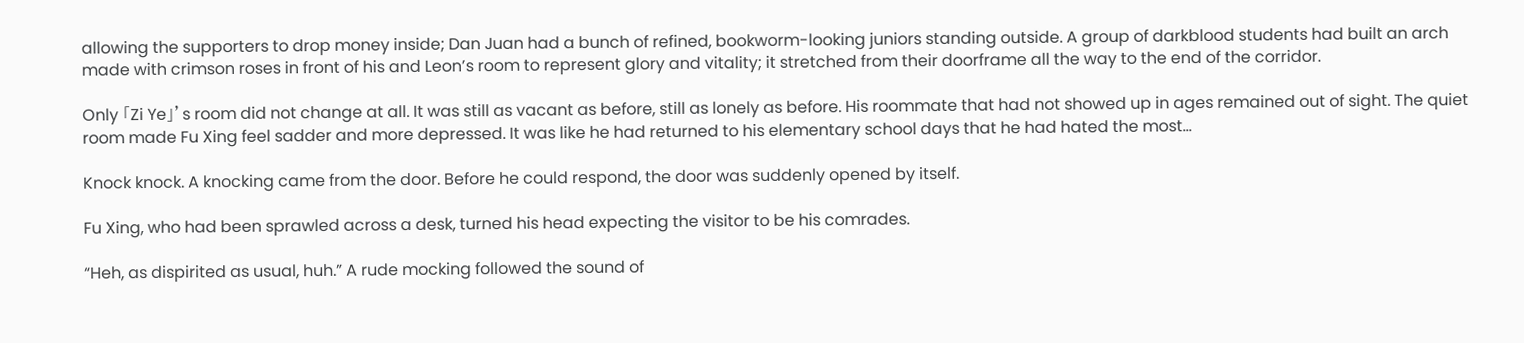allowing the supporters to drop money inside; Dan Juan had a bunch of refined, bookworm-looking juniors standing outside. A group of darkblood students had built an arch made with crimson roses in front of his and Leon’s room to represent glory and vitality; it stretched from their doorframe all the way to the end of the corridor.

Only 「Zi Ye」’s room did not change at all. It was still as vacant as before, still as lonely as before. His roommate that had not showed up in ages remained out of sight. The quiet room made Fu Xing feel sadder and more depressed. It was like he had returned to his elementary school days that he had hated the most…

Knock knock. A knocking came from the door. Before he could respond, the door was suddenly opened by itself.

Fu Xing, who had been sprawled across a desk, turned his head expecting the visitor to be his comrades.

“Heh, as dispirited as usual, huh.” A rude mocking followed the sound of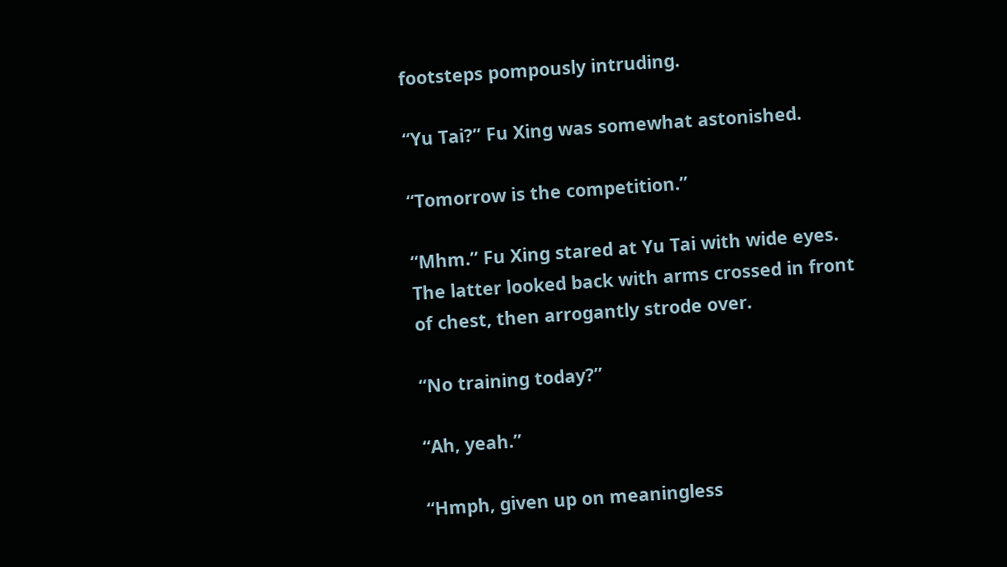footsteps pompously intruding.

“Yu Tai?” Fu Xing was somewhat astonished.

“Tomorrow is the competition.”

“Mhm.” Fu Xing stared at Yu Tai with wide eyes. The latter looked back with arms crossed in front of chest, then arrogantly strode over.

“No training today?”

“Ah, yeah.”

“Hmph, given up on meaningless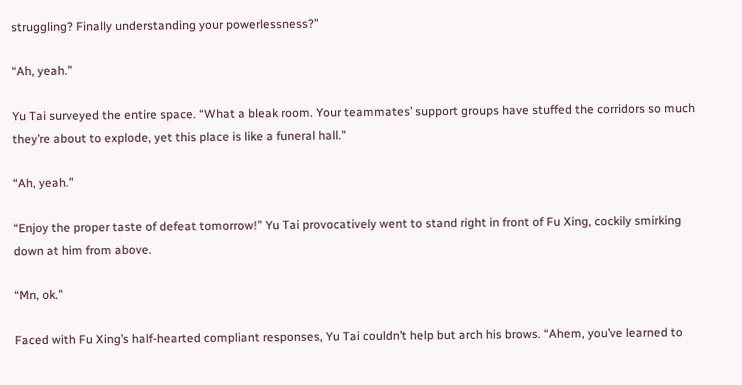struggling? Finally understanding your powerlessness?”

“Ah, yeah.”

Yu Tai surveyed the entire space. “What a bleak room. Your teammates’ support groups have stuffed the corridors so much they’re about to explode, yet this place is like a funeral hall.”

“Ah, yeah.”

“Enjoy the proper taste of defeat tomorrow!” Yu Tai provocatively went to stand right in front of Fu Xing, cockily smirking down at him from above.

“Mn, ok.”

Faced with Fu Xing’s half-hearted compliant responses, Yu Tai couldn’t help but arch his brows. “Ahem, you’ve learned to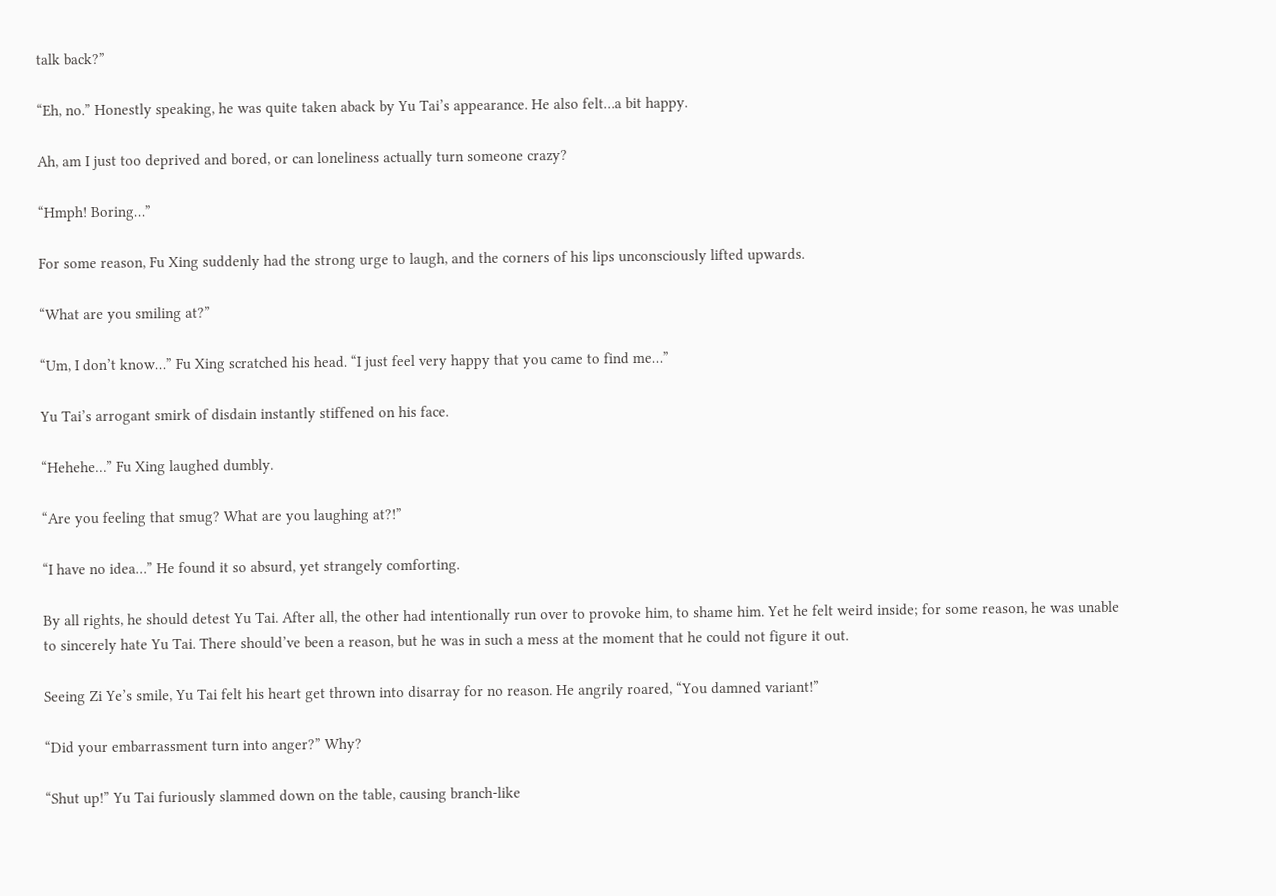talk back?”

“Eh, no.” Honestly speaking, he was quite taken aback by Yu Tai’s appearance. He also felt…a bit happy.

Ah, am I just too deprived and bored, or can loneliness actually turn someone crazy?

“Hmph! Boring…”

For some reason, Fu Xing suddenly had the strong urge to laugh, and the corners of his lips unconsciously lifted upwards.

“What are you smiling at?”

“Um, I don’t know…” Fu Xing scratched his head. “I just feel very happy that you came to find me…”

Yu Tai’s arrogant smirk of disdain instantly stiffened on his face.

“Hehehe…” Fu Xing laughed dumbly.

“Are you feeling that smug? What are you laughing at?!”

“I have no idea…” He found it so absurd, yet strangely comforting.

By all rights, he should detest Yu Tai. After all, the other had intentionally run over to provoke him, to shame him. Yet he felt weird inside; for some reason, he was unable to sincerely hate Yu Tai. There should’ve been a reason, but he was in such a mess at the moment that he could not figure it out.

Seeing Zi Ye’s smile, Yu Tai felt his heart get thrown into disarray for no reason. He angrily roared, “You damned variant!”

“Did your embarrassment turn into anger?” Why?

“Shut up!” Yu Tai furiously slammed down on the table, causing branch-like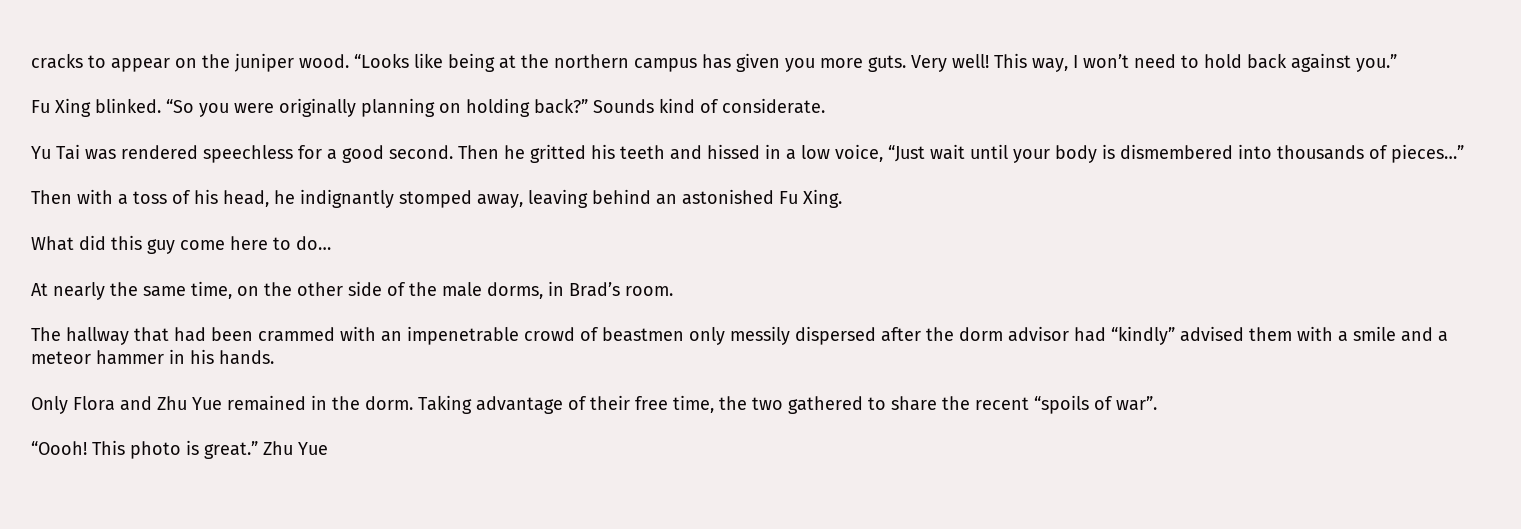cracks to appear on the juniper wood. “Looks like being at the northern campus has given you more guts. Very well! This way, I won’t need to hold back against you.”

Fu Xing blinked. “So you were originally planning on holding back?” Sounds kind of considerate.

Yu Tai was rendered speechless for a good second. Then he gritted his teeth and hissed in a low voice, “Just wait until your body is dismembered into thousands of pieces…”

Then with a toss of his head, he indignantly stomped away, leaving behind an astonished Fu Xing.

What did this guy come here to do…

At nearly the same time, on the other side of the male dorms, in Brad’s room.

The hallway that had been crammed with an impenetrable crowd of beastmen only messily dispersed after the dorm advisor had “kindly” advised them with a smile and a meteor hammer in his hands.

Only Flora and Zhu Yue remained in the dorm. Taking advantage of their free time, the two gathered to share the recent “spoils of war”.

“Oooh! This photo is great.” Zhu Yue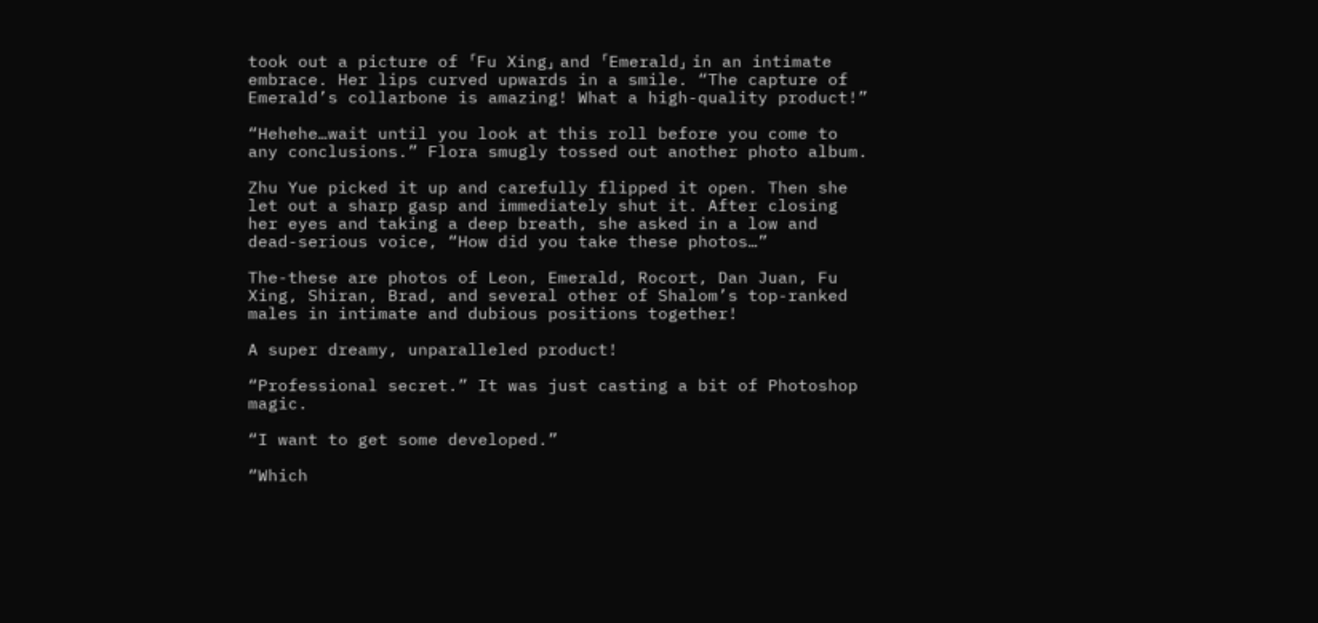took out a picture of 「Fu Xing」 and 「Emerald」 in an intimate embrace. Her lips curved upwards in a smile. “The capture of Emerald’s collarbone is amazing! What a high-quality product!”

“Hehehe…wait until you look at this roll before you come to any conclusions.” Flora smugly tossed out another photo album.

Zhu Yue picked it up and carefully flipped it open. Then she let out a sharp gasp and immediately shut it. After closing her eyes and taking a deep breath, she asked in a low and dead-serious voice, “How did you take these photos…”

The-these are photos of Leon, Emerald, Rocort, Dan Juan, Fu Xing, Shiran, Brad, and several other of Shalom’s top-ranked males in intimate and dubious positions together!

A super dreamy, unparalleled product!

“Professional secret.” It was just casting a bit of Photoshop magic.

“I want to get some developed.”

“Which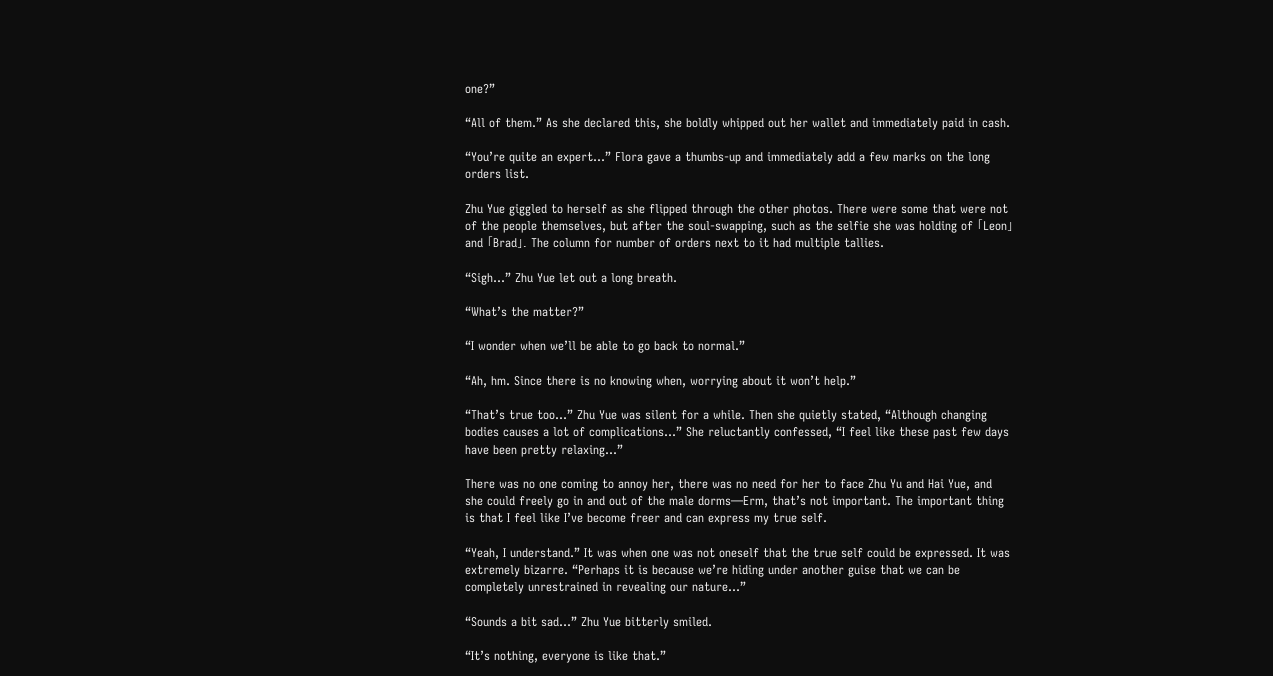one?”

“All of them.” As she declared this, she boldly whipped out her wallet and immediately paid in cash.

“You’re quite an expert…” Flora gave a thumbs-up and immediately add a few marks on the long orders list.

Zhu Yue giggled to herself as she flipped through the other photos. There were some that were not of the people themselves, but after the soul-swapping, such as the selfie she was holding of 「Leon」 and 「Brad」. The column for number of orders next to it had multiple tallies.

“Sigh…” Zhu Yue let out a long breath.

“What’s the matter?”

“I wonder when we’ll be able to go back to normal.”

“Ah, hm. Since there is no knowing when, worrying about it won’t help.”

“That’s true too…” Zhu Yue was silent for a while. Then she quietly stated, “Although changing bodies causes a lot of complications…” She reluctantly confessed, “I feel like these past few days have been pretty relaxing…”

There was no one coming to annoy her, there was no need for her to face Zhu Yu and Hai Yue, and she could freely go in and out of the male dorms—Erm, that’s not important. The important thing is that I feel like I’ve become freer and can express my true self.

“Yeah, I understand.” It was when one was not oneself that the true self could be expressed. It was extremely bizarre. “Perhaps it is because we’re hiding under another guise that we can be completely unrestrained in revealing our nature…”

“Sounds a bit sad…” Zhu Yue bitterly smiled.

“It’s nothing, everyone is like that.”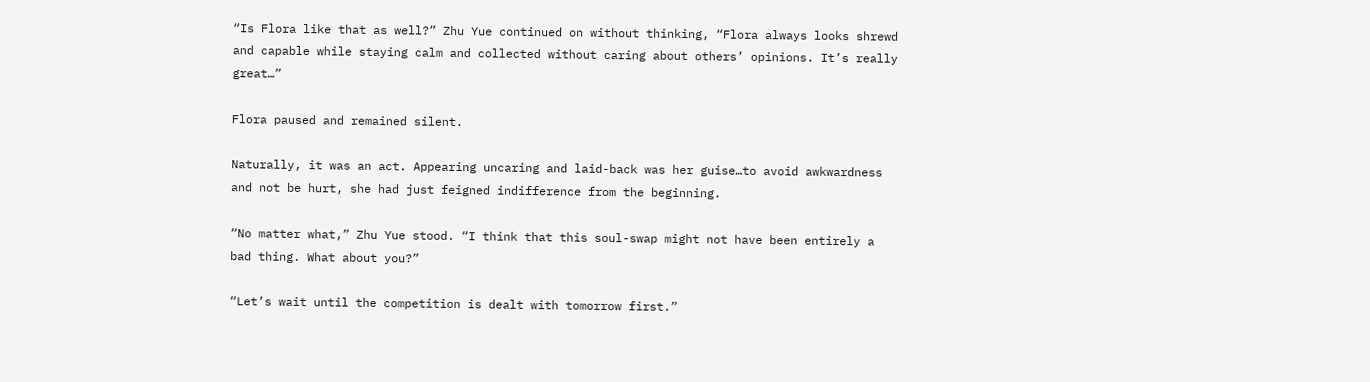“Is Flora like that as well?” Zhu Yue continued on without thinking, “Flora always looks shrewd and capable while staying calm and collected without caring about others’ opinions. It’s really great…”

Flora paused and remained silent.

Naturally, it was an act. Appearing uncaring and laid-back was her guise…to avoid awkwardness and not be hurt, she had just feigned indifference from the beginning.

“No matter what,” Zhu Yue stood. “I think that this soul-swap might not have been entirely a bad thing. What about you?”

“Let’s wait until the competition is dealt with tomorrow first.”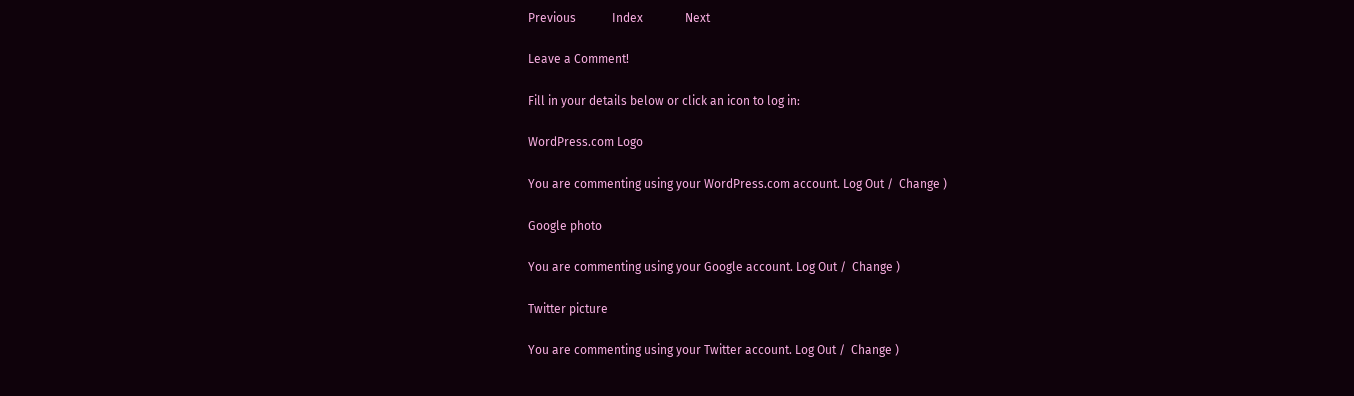Previous            Index              Next

Leave a Comment!

Fill in your details below or click an icon to log in:

WordPress.com Logo

You are commenting using your WordPress.com account. Log Out /  Change )

Google photo

You are commenting using your Google account. Log Out /  Change )

Twitter picture

You are commenting using your Twitter account. Log Out /  Change )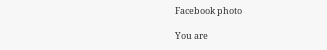Facebook photo

You are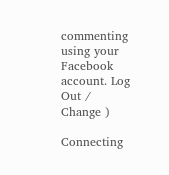commenting using your Facebook account. Log Out /  Change )

Connecting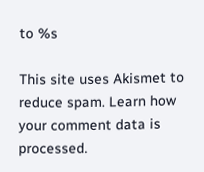to %s

This site uses Akismet to reduce spam. Learn how your comment data is processed.